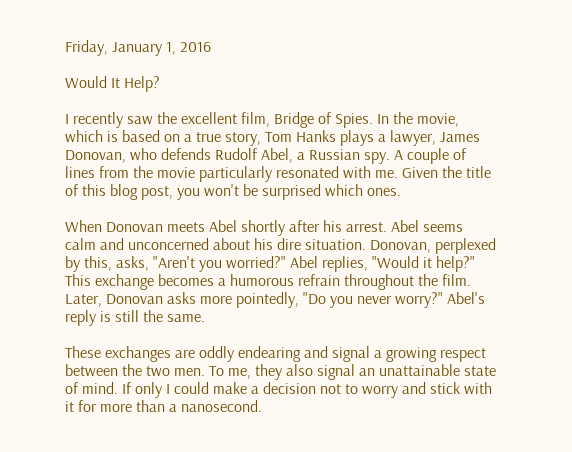Friday, January 1, 2016

Would It Help?

I recently saw the excellent film, Bridge of Spies. In the movie, which is based on a true story, Tom Hanks plays a lawyer, James Donovan, who defends Rudolf Abel, a Russian spy. A couple of lines from the movie particularly resonated with me. Given the title of this blog post, you won't be surprised which ones.

When Donovan meets Abel shortly after his arrest. Abel seems calm and unconcerned about his dire situation. Donovan, perplexed by this, asks, "Aren't you worried?" Abel replies, "Would it help?" This exchange becomes a humorous refrain throughout the film. Later, Donovan asks more pointedly, "Do you never worry?" Abel's reply is still the same.

These exchanges are oddly endearing and signal a growing respect between the two men. To me, they also signal an unattainable state of mind. If only I could make a decision not to worry and stick with it for more than a nanosecond.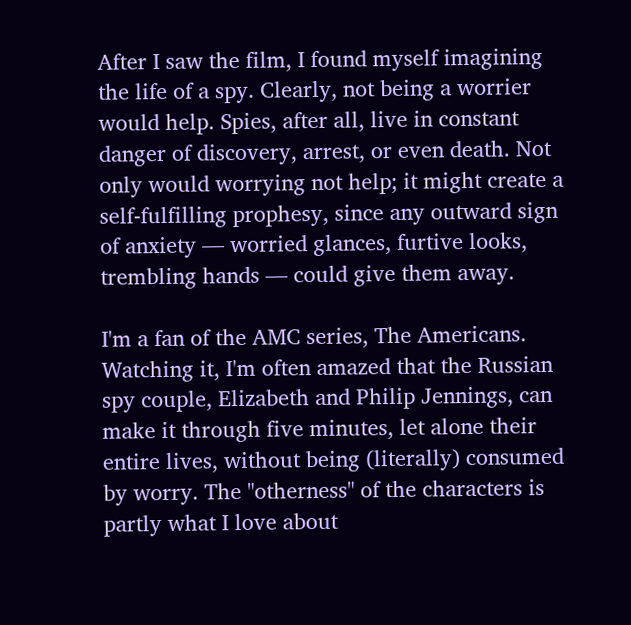After I saw the film, I found myself imagining the life of a spy. Clearly, not being a worrier would help. Spies, after all, live in constant danger of discovery, arrest, or even death. Not only would worrying not help; it might create a self-fulfilling prophesy, since any outward sign of anxiety — worried glances, furtive looks, trembling hands — could give them away.

I'm a fan of the AMC series, The Americans. Watching it, I'm often amazed that the Russian spy couple, Elizabeth and Philip Jennings, can make it through five minutes, let alone their entire lives, without being (literally) consumed by worry. The "otherness" of the characters is partly what I love about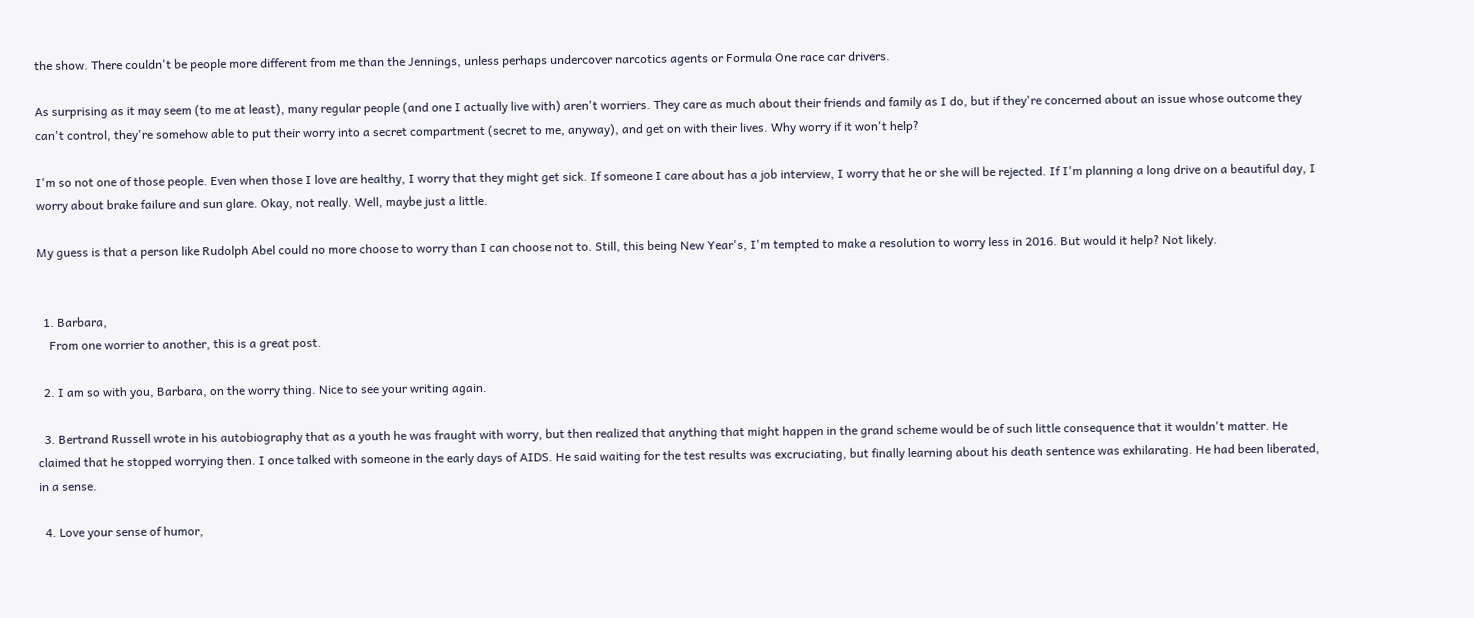the show. There couldn't be people more different from me than the Jennings, unless perhaps undercover narcotics agents or Formula One race car drivers.

As surprising as it may seem (to me at least), many regular people (and one I actually live with) aren't worriers. They care as much about their friends and family as I do, but if they're concerned about an issue whose outcome they can't control, they're somehow able to put their worry into a secret compartment (secret to me, anyway), and get on with their lives. Why worry if it won't help?

I'm so not one of those people. Even when those I love are healthy, I worry that they might get sick. If someone I care about has a job interview, I worry that he or she will be rejected. If I'm planning a long drive on a beautiful day, I worry about brake failure and sun glare. Okay, not really. Well, maybe just a little.

My guess is that a person like Rudolph Abel could no more choose to worry than I can choose not to. Still, this being New Year's, I'm tempted to make a resolution to worry less in 2016. But would it help? Not likely.


  1. Barbara,
    From one worrier to another, this is a great post.

  2. I am so with you, Barbara, on the worry thing. Nice to see your writing again.

  3. Bertrand Russell wrote in his autobiography that as a youth he was fraught with worry, but then realized that anything that might happen in the grand scheme would be of such little consequence that it wouldn't matter. He claimed that he stopped worrying then. I once talked with someone in the early days of AIDS. He said waiting for the test results was excruciating, but finally learning about his death sentence was exhilarating. He had been liberated, in a sense.

  4. Love your sense of humor,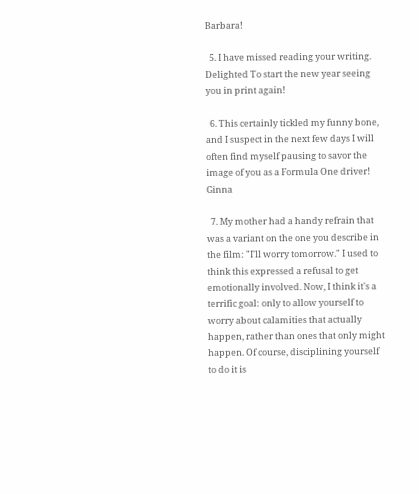Barbara!

  5. I have missed reading your writing. Delighted To start the new year seeing you in print again!

  6. This certainly tickled my funny bone, and I suspect in the next few days I will often find myself pausing to savor the image of you as a Formula One driver! Ginna

  7. My mother had a handy refrain that was a variant on the one you describe in the film: "I'll worry tomorrow." I used to think this expressed a refusal to get emotionally involved. Now, I think it's a terrific goal: only to allow yourself to worry about calamities that actually happen, rather than ones that only might happen. Of course, disciplining yourself to do it is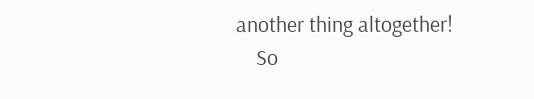another thing altogether!
    So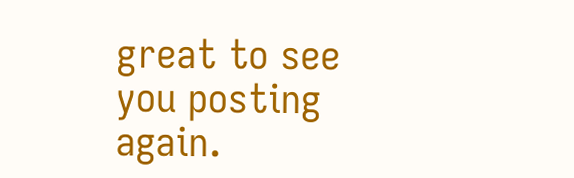great to see you posting again.